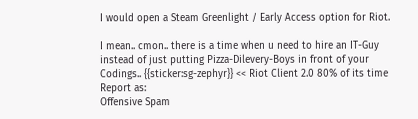I would open a Steam Greenlight / Early Access option for Riot.

I mean.. cmon.. there is a time when u need to hire an IT-Guy instead of just putting Pizza-Dilevery-Boys in front of your Codings.. {{sticker:sg-zephyr}} << Riot Client 2.0 80% of its time
Report as:
Offensive Spam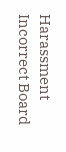Harassment Incorrect Board